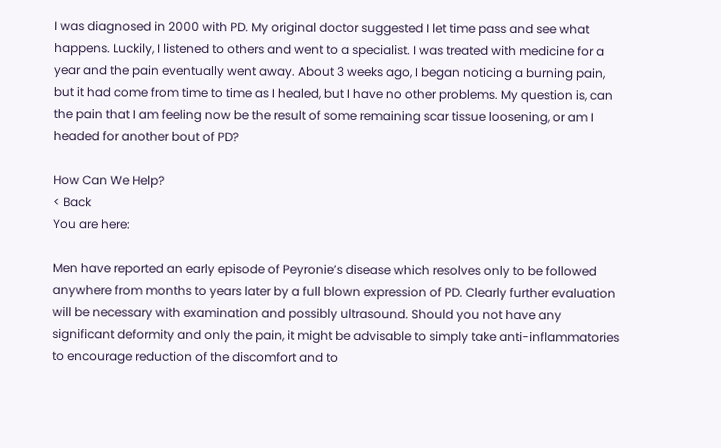I was diagnosed in 2000 with PD. My original doctor suggested I let time pass and see what happens. Luckily, I listened to others and went to a specialist. I was treated with medicine for a year and the pain eventually went away. About 3 weeks ago, I began noticing a burning pain, but it had come from time to time as I healed, but I have no other problems. My question is, can the pain that I am feeling now be the result of some remaining scar tissue loosening, or am I headed for another bout of PD?

How Can We Help?
< Back
You are here:

Men have reported an early episode of Peyronie’s disease which resolves only to be followed anywhere from months to years later by a full blown expression of PD. Clearly further evaluation will be necessary with examination and possibly ultrasound. Should you not have any significant deformity and only the pain, it might be advisable to simply take anti-inflammatories to encourage reduction of the discomfort and to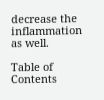decrease the inflammation as well.

Table of Contents